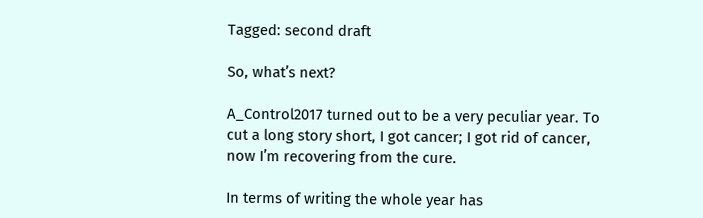Tagged: second draft

So, what’s next?

A_Control2017 turned out to be a very peculiar year. To cut a long story short, I got cancer; I got rid of cancer, now I’m recovering from the cure.

In terms of writing the whole year has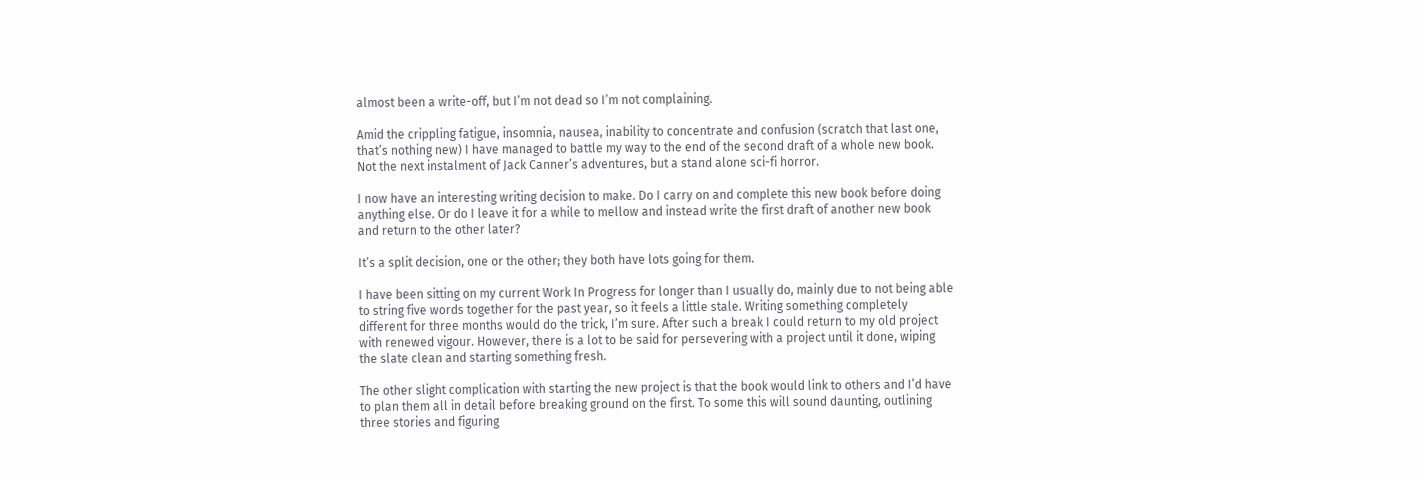almost been a write-off, but I’m not dead so I’m not complaining.

Amid the crippling fatigue, insomnia, nausea, inability to concentrate and confusion (scratch that last one, that’s nothing new) I have managed to battle my way to the end of the second draft of a whole new book. Not the next instalment of Jack Canner’s adventures, but a stand alone sci-fi horror.

I now have an interesting writing decision to make. Do I carry on and complete this new book before doing anything else. Or do I leave it for a while to mellow and instead write the first draft of another new book and return to the other later?

It’s a split decision, one or the other; they both have lots going for them.

I have been sitting on my current Work In Progress for longer than I usually do, mainly due to not being able to string five words together for the past year, so it feels a little stale. Writing something completely different for three months would do the trick, I’m sure. After such a break I could return to my old project with renewed vigour. However, there is a lot to be said for persevering with a project until it done, wiping the slate clean and starting something fresh.

The other slight complication with starting the new project is that the book would link to others and I’d have to plan them all in detail before breaking ground on the first. To some this will sound daunting, outlining three stories and figuring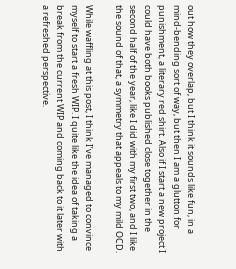out how they overlap, but I think it sounds like fun, in a mind-bending sort of way, but then I am a glutton for punishment, a literary red shirt. Also if I start a new project I could have both books published close together in the second half of the year, like I did with my first two, and I like the sound of that, a symmetry that appeals to my mild OCD.

While waffling at this post, I think I’ve managed to convince myself to start a fresh WIP. I quite like the idea of taking a break from the current WIP and coming back to it later with a refreshed perspective.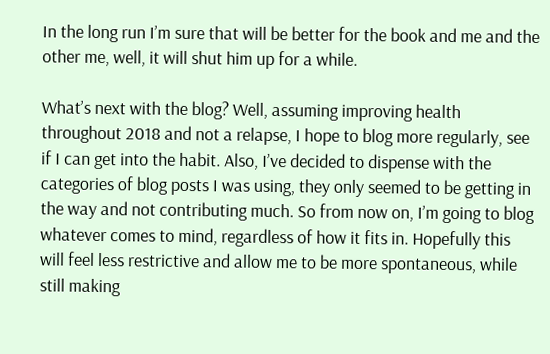In the long run I’m sure that will be better for the book and me and the other me, well, it will shut him up for a while.

What’s next with the blog? Well, assuming improving health throughout 2018 and not a relapse, I hope to blog more regularly, see if I can get into the habit. Also, I’ve decided to dispense with the categories of blog posts I was using, they only seemed to be getting in the way and not contributing much. So from now on, I’m going to blog whatever comes to mind, regardless of how it fits in. Hopefully this will feel less restrictive and allow me to be more spontaneous, while still making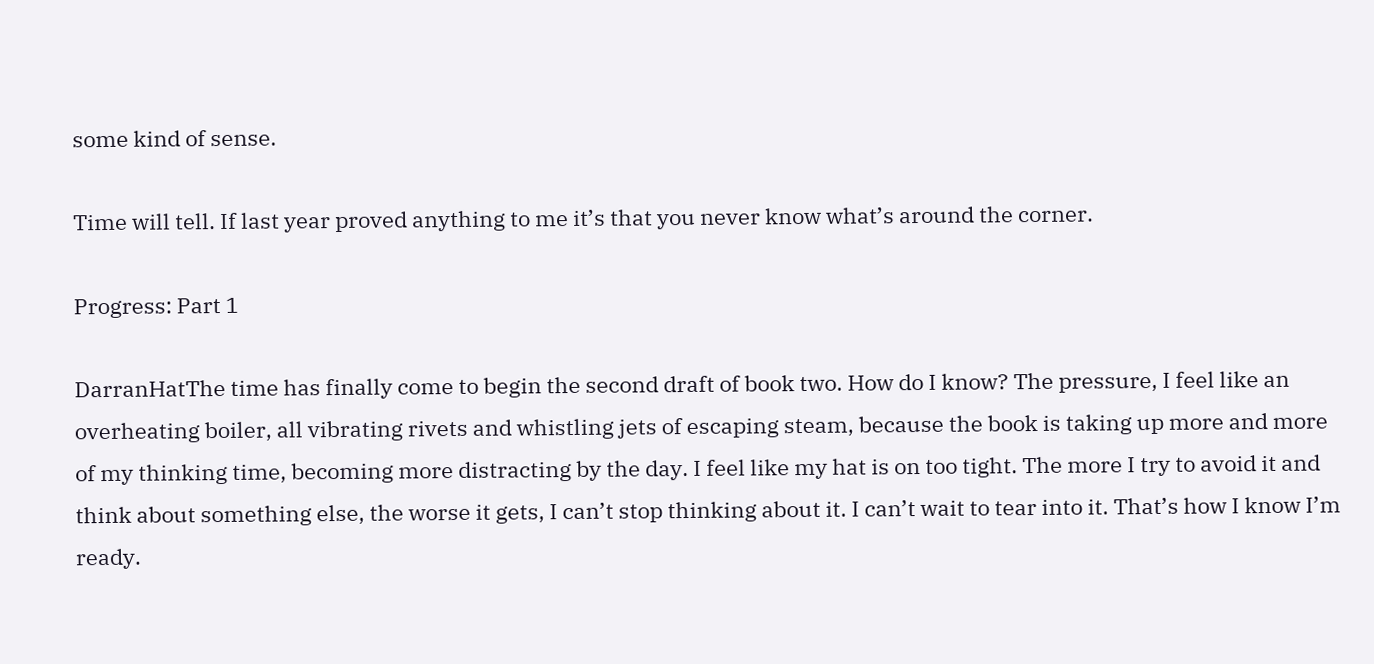some kind of sense.

Time will tell. If last year proved anything to me it’s that you never know what’s around the corner.

Progress: Part 1

DarranHatThe time has finally come to begin the second draft of book two. How do I know? The pressure, I feel like an overheating boiler, all vibrating rivets and whistling jets of escaping steam, because the book is taking up more and more of my thinking time, becoming more distracting by the day. I feel like my hat is on too tight. The more I try to avoid it and think about something else, the worse it gets, I can’t stop thinking about it. I can’t wait to tear into it. That’s how I know I’m ready.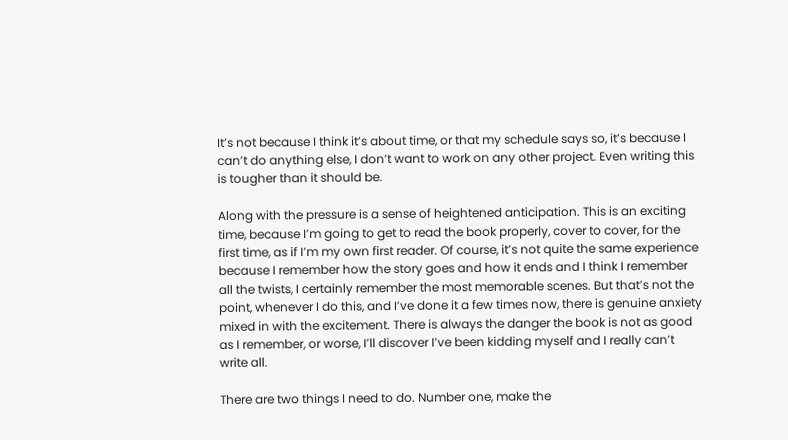It’s not because I think it’s about time, or that my schedule says so, it’s because I can’t do anything else, I don’t want to work on any other project. Even writing this is tougher than it should be.

Along with the pressure is a sense of heightened anticipation. This is an exciting time, because I’m going to get to read the book properly, cover to cover, for the first time, as if I’m my own first reader. Of course, it’s not quite the same experience because I remember how the story goes and how it ends and I think I remember all the twists, I certainly remember the most memorable scenes. But that’s not the point, whenever I do this, and I’ve done it a few times now, there is genuine anxiety mixed in with the excitement. There is always the danger the book is not as good as I remember, or worse, I’ll discover I’ve been kidding myself and I really can’t write all.

There are two things I need to do. Number one, make the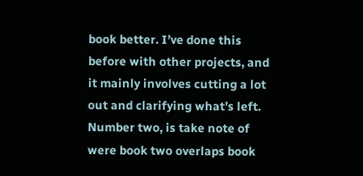book better. I’ve done this before with other projects, and it mainly involves cutting a lot out and clarifying what’s left. Number two, is take note of were book two overlaps book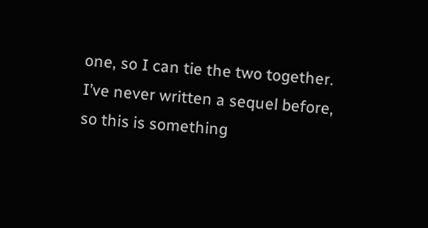one, so I can tie the two together. I’ve never written a sequel before, so this is something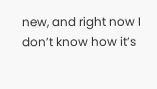new, and right now I don’t know how it’s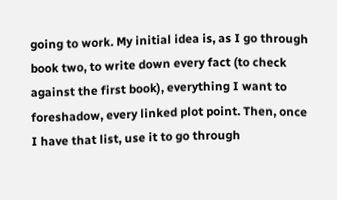going to work. My initial idea is, as I go through book two, to write down every fact (to check against the first book), everything I want to foreshadow, every linked plot point. Then, once I have that list, use it to go through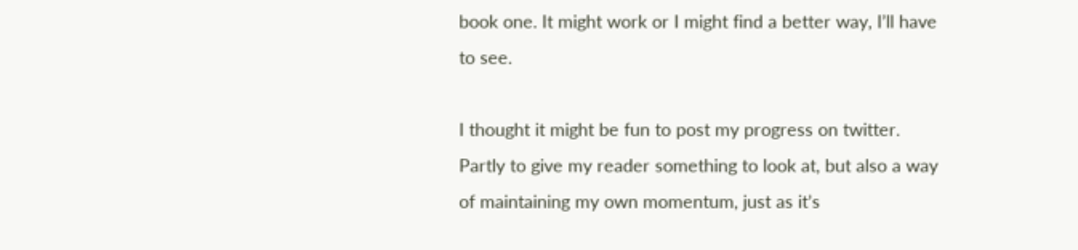book one. It might work or I might find a better way, I’ll have to see.

I thought it might be fun to post my progress on twitter. Partly to give my reader something to look at, but also a way of maintaining my own momentum, just as it’s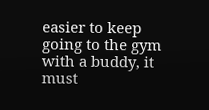easier to keep going to the gym with a buddy, it must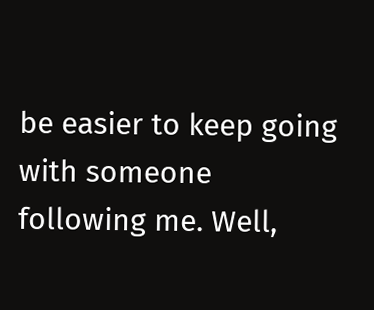be easier to keep going with someone following me. Well,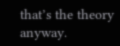that’s the theory anyway.